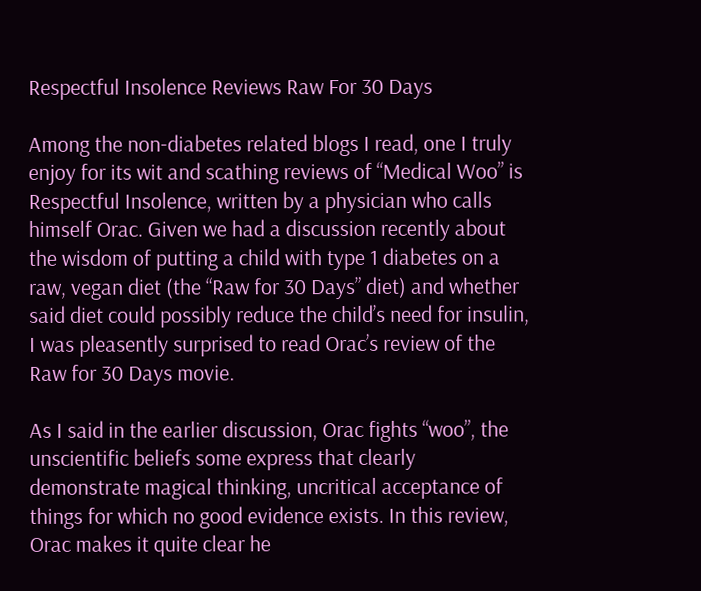Respectful Insolence Reviews Raw For 30 Days

Among the non-diabetes related blogs I read, one I truly enjoy for its wit and scathing reviews of “Medical Woo” is Respectful Insolence, written by a physician who calls himself Orac. Given we had a discussion recently about the wisdom of putting a child with type 1 diabetes on a raw, vegan diet (the “Raw for 30 Days” diet) and whether said diet could possibly reduce the child’s need for insulin, I was pleasently surprised to read Orac’s review of the Raw for 30 Days movie.

As I said in the earlier discussion, Orac fights “woo”, the unscientific beliefs some express that clearly demonstrate magical thinking, uncritical acceptance of things for which no good evidence exists. In this review, Orac makes it quite clear he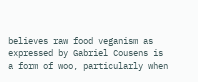believes raw food veganism as expressed by Gabriel Cousens is a form of woo, particularly when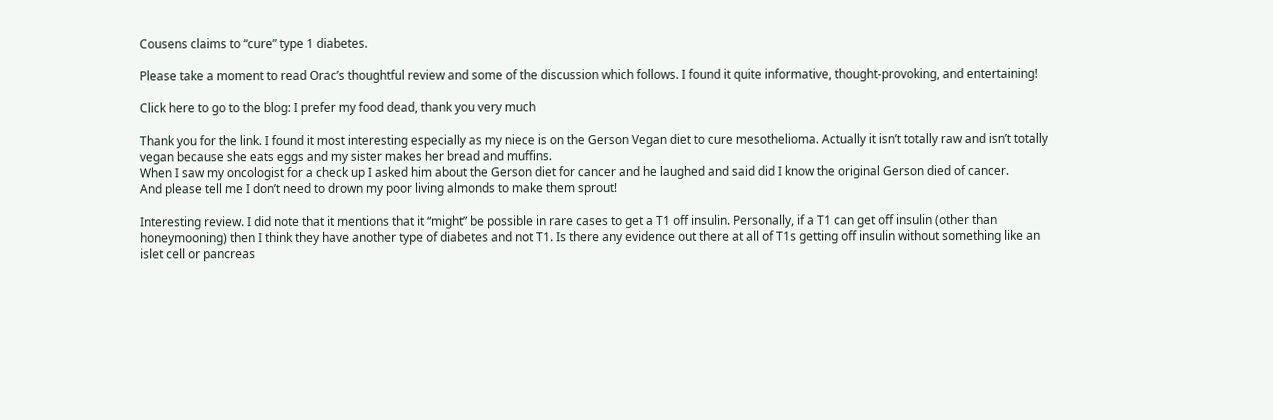Cousens claims to “cure” type 1 diabetes.

Please take a moment to read Orac’s thoughtful review and some of the discussion which follows. I found it quite informative, thought-provoking, and entertaining!

Click here to go to the blog: I prefer my food dead, thank you very much

Thank you for the link. I found it most interesting especially as my niece is on the Gerson Vegan diet to cure mesothelioma. Actually it isn’t totally raw and isn’t totally vegan because she eats eggs and my sister makes her bread and muffins.
When I saw my oncologist for a check up I asked him about the Gerson diet for cancer and he laughed and said did I know the original Gerson died of cancer.
And please tell me I don’t need to drown my poor living almonds to make them sprout!

Interesting review. I did note that it mentions that it “might” be possible in rare cases to get a T1 off insulin. Personally, if a T1 can get off insulin (other than honeymooning) then I think they have another type of diabetes and not T1. Is there any evidence out there at all of T1s getting off insulin without something like an islet cell or pancreas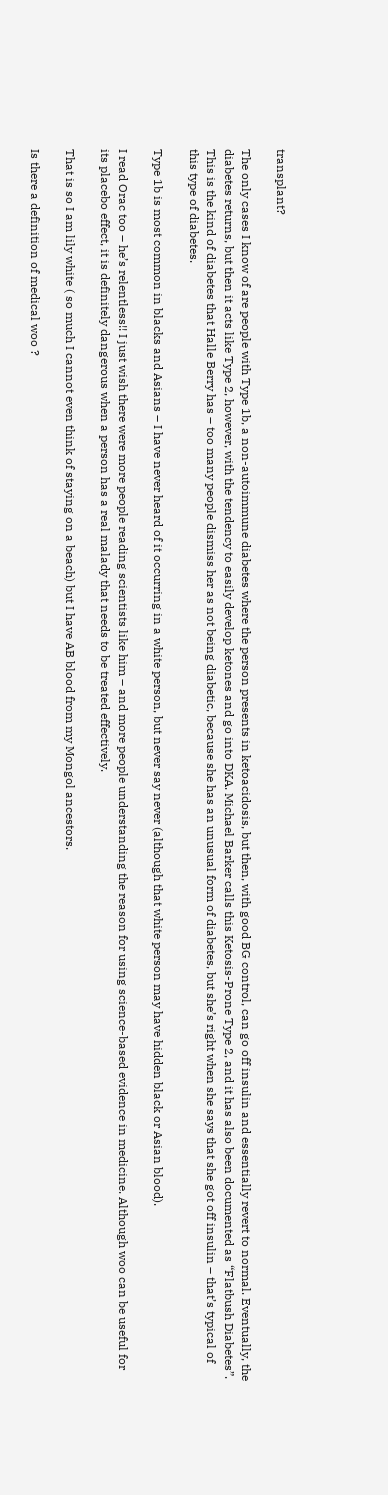transplant?

The only cases I know of are people with Type 1b, a non-autoimmune diabetes where the person presents in ketoacidosis, but then, with good BG control, can go off insulin and essentially revert to normal. Eventually, the diabetes returns, but then it acts like Type 2, however, with the tendency to easily develop ketones and go into DKA. Michael Barker calls this Ketosis-Prone Type 2, and it has also been documented as “Flatbush Diabetes”. This is the kind of diabetes that Halle Berry has – too many people dismiss her as not being diabetic, because she has an unusual form of diabetes, but she’s right when she says that she got off insulin – that’s typical of this type of diabetes.

Type 1b is most common in blacks and Asians – I have never heard of it occurring in a white person, but never say never (although that white person may have hidden black or Asian blood).

I read Orac too – he’s relentless!! I just wish there were more people reading scientists like him – and more people understanding the reason for using science-based evidence in medicine. Although woo can be useful for its placebo effect, it is definitely dangerous when a person has a real malady that needs to be treated effectively.

That is so I am lily white ( so much I cannot even think of staying on a beach) but I have AB blood from my Mongol ancestors.

Is there a definition of medical woo ?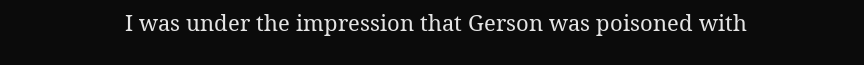I was under the impression that Gerson was poisoned with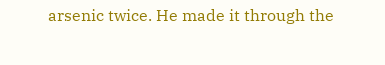arsenic twice. He made it through the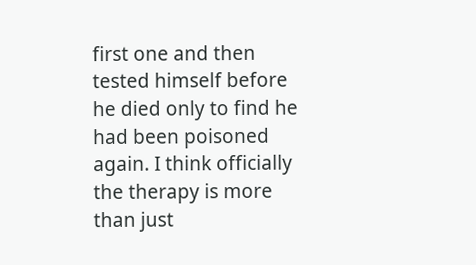first one and then tested himself before he died only to find he had been poisoned again. I think officially the therapy is more than just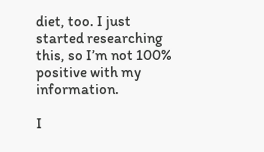diet, too. I just started researching this, so I’m not 100% positive with my information.

I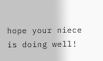hope your niece is doing well!